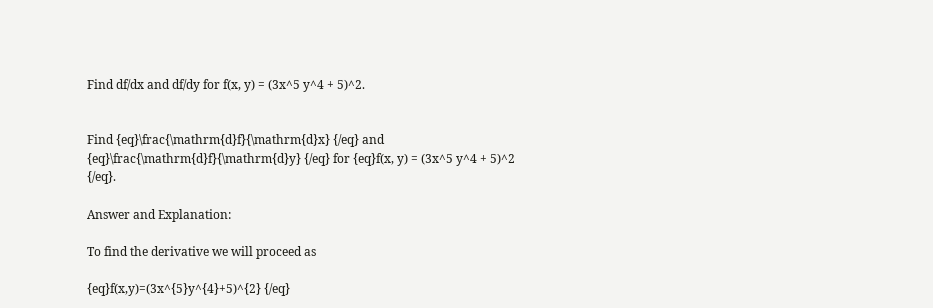Find df/dx and df/dy for f(x, y) = (3x^5 y^4 + 5)^2.


Find {eq}\frac{\mathrm{d}f}{\mathrm{d}x} {/eq} and {eq}\frac{\mathrm{d}f}{\mathrm{d}y} {/eq} for {eq}f(x, y) = (3x^5 y^4 + 5)^2 {/eq}.

Answer and Explanation:

To find the derivative we will proceed as

{eq}f(x,y)=(3x^{5}y^{4}+5)^{2} {/eq}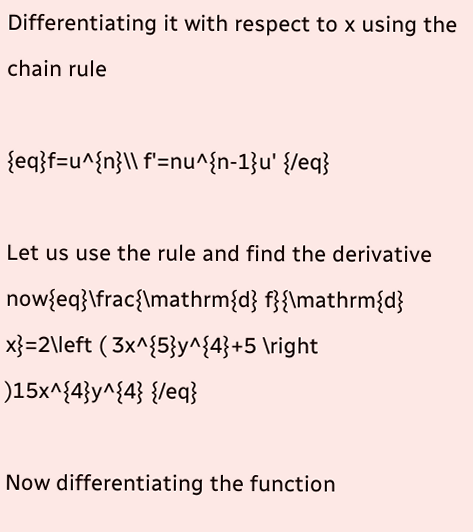Differentiating it with respect to x using the chain rule

{eq}f=u^{n}\\ f'=nu^{n-1}u' {/eq}

Let us use the rule and find the derivative now{eq}\frac{\mathrm{d} f}{\mathrm{d} x}=2\left ( 3x^{5}y^{4}+5 \right )15x^{4}y^{4} {/eq}

Now differentiating the function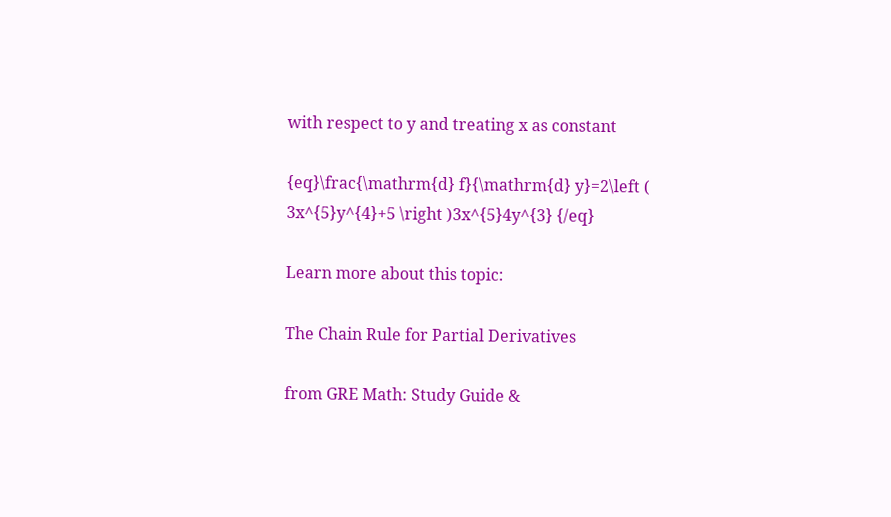with respect to y and treating x as constant

{eq}\frac{\mathrm{d} f}{\mathrm{d} y}=2\left ( 3x^{5}y^{4}+5 \right )3x^{5}4y^{3} {/eq}

Learn more about this topic:

The Chain Rule for Partial Derivatives

from GRE Math: Study Guide &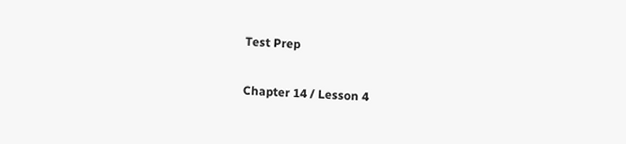Test Prep

Chapter 14 / Lesson 4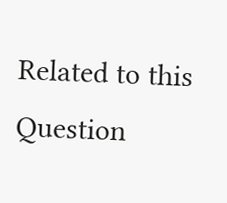Related to this Question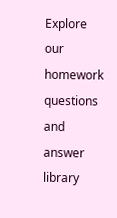Explore our homework questions and answer library